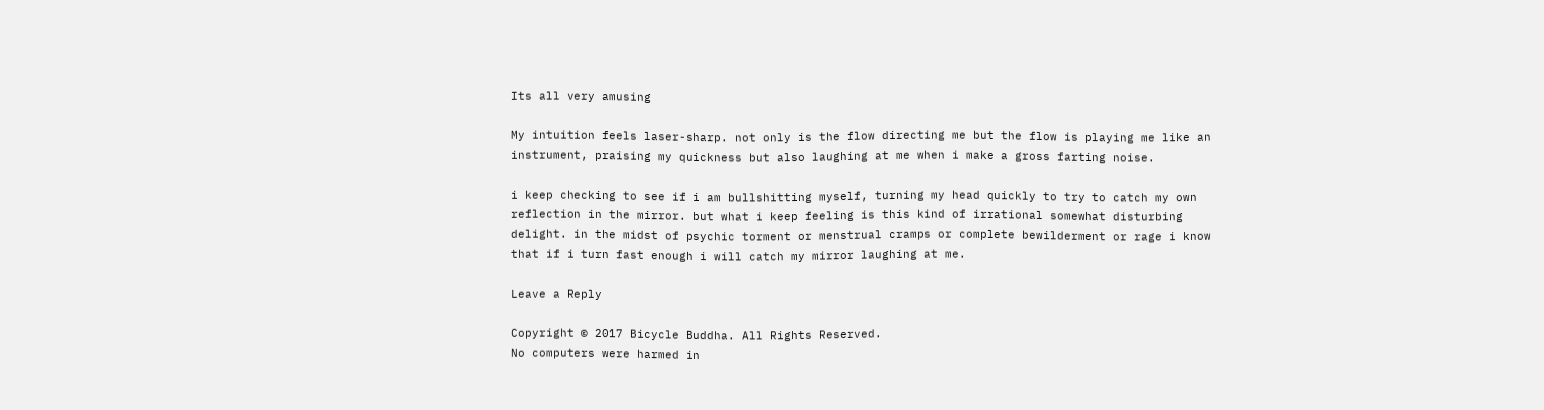Its all very amusing

My intuition feels laser-sharp. not only is the flow directing me but the flow is playing me like an instrument, praising my quickness but also laughing at me when i make a gross farting noise.

i keep checking to see if i am bullshitting myself, turning my head quickly to try to catch my own reflection in the mirror. but what i keep feeling is this kind of irrational somewhat disturbing delight. in the midst of psychic torment or menstrual cramps or complete bewilderment or rage i know that if i turn fast enough i will catch my mirror laughing at me.

Leave a Reply

Copyright © 2017 Bicycle Buddha. All Rights Reserved.
No computers were harmed in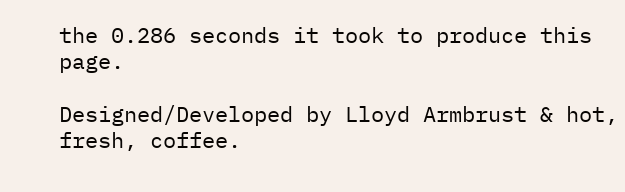the 0.286 seconds it took to produce this page.

Designed/Developed by Lloyd Armbrust & hot, fresh, coffee.